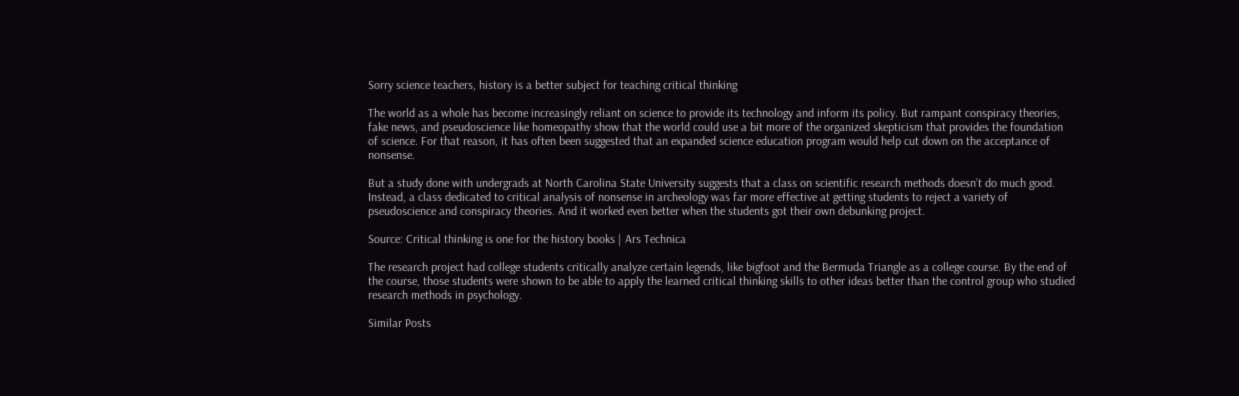Sorry science teachers, history is a better subject for teaching critical thinking

The world as a whole has become increasingly reliant on science to provide its technology and inform its policy. But rampant conspiracy theories, fake news, and pseudoscience like homeopathy show that the world could use a bit more of the organized skepticism that provides the foundation of science. For that reason, it has often been suggested that an expanded science education program would help cut down on the acceptance of nonsense.

But a study done with undergrads at North Carolina State University suggests that a class on scientific research methods doesn’t do much good. Instead, a class dedicated to critical analysis of nonsense in archeology was far more effective at getting students to reject a variety of pseudoscience and conspiracy theories. And it worked even better when the students got their own debunking project.

Source: Critical thinking is one for the history books | Ars Technica

The research project had college students critically analyze certain legends, like bigfoot and the Bermuda Triangle as a college course. By the end of the course, those students were shown to be able to apply the learned critical thinking skills to other ideas better than the control group who studied research methods in psychology.

Similar Posts